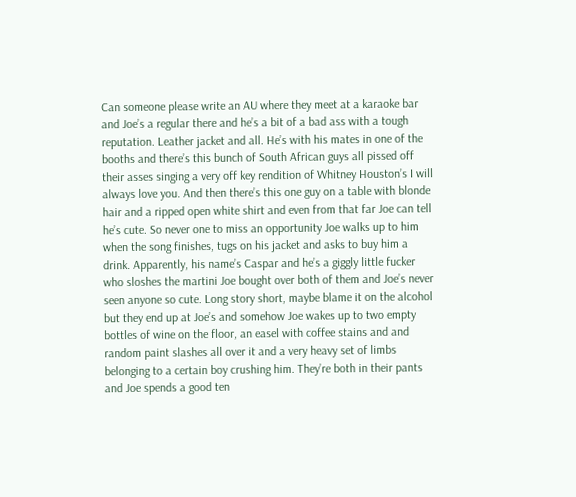Can someone please write an AU where they meet at a karaoke bar and Joe’s a regular there and he’s a bit of a bad ass with a tough reputation. Leather jacket and all. He’s with his mates in one of the booths and there’s this bunch of South African guys all pissed off their asses singing a very off key rendition of Whitney Houston’s I will always love you. And then there’s this one guy on a table with blonde hair and a ripped open white shirt and even from that far Joe can tell he’s cute. So never one to miss an opportunity Joe walks up to him when the song finishes, tugs on his jacket and asks to buy him a drink. Apparently, his name’s Caspar and he’s a giggly little fucker who sloshes the martini Joe bought over both of them and Joe’s never seen anyone so cute. Long story short, maybe blame it on the alcohol but they end up at Joe’s and somehow Joe wakes up to two empty bottles of wine on the floor, an easel with coffee stains and and random paint slashes all over it and a very heavy set of limbs belonging to a certain boy crushing him. They’re both in their pants and Joe spends a good ten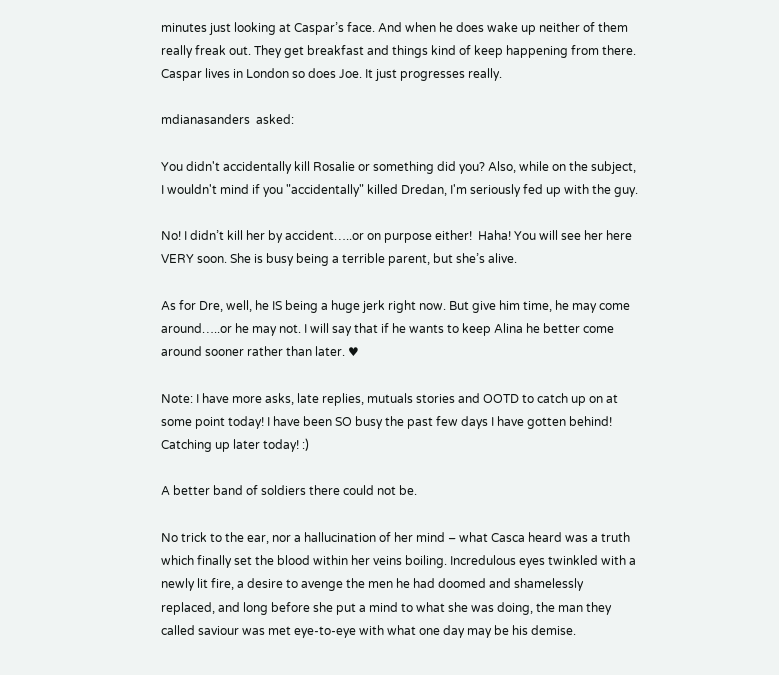minutes just looking at Caspar’s face. And when he does wake up neither of them really freak out. They get breakfast and things kind of keep happening from there. Caspar lives in London so does Joe. It just progresses really.

mdianasanders  asked:

You didn't accidentally kill Rosalie or something did you? Also, while on the subject, I wouldn't mind if you "accidentally" killed Dredan, I'm seriously fed up with the guy.

No! I didn’t kill her by accident…..or on purpose either!  Haha! You will see her here VERY soon. She is busy being a terrible parent, but she’s alive.

As for Dre, well, he IS being a huge jerk right now. But give him time, he may come around…..or he may not. I will say that if he wants to keep Alina he better come around sooner rather than later. ♥

Note: I have more asks, late replies, mutuals stories and OOTD to catch up on at some point today! I have been SO busy the past few days I have gotten behind! Catching up later today! :)

A better band of soldiers there could not be.

No trick to the ear, nor a hallucination of her mind – what Casca heard was a truth which finally set the blood within her veins boiling. Incredulous eyes twinkled with a newly lit fire, a desire to avenge the men he had doomed and shamelessly replaced, and long before she put a mind to what she was doing, the man they called saviour was met eye-to-eye with what one day may be his demise.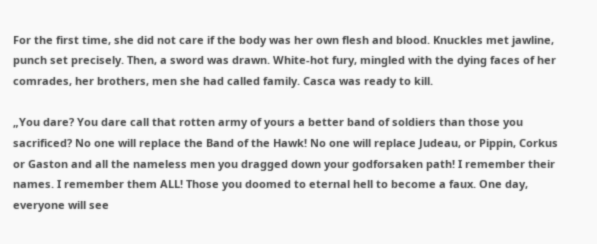For the first time, she did not care if the body was her own flesh and blood. Knuckles met jawline, punch set precisely. Then, a sword was drawn. White-hot fury, mingled with the dying faces of her comrades, her brothers, men she had called family. Casca was ready to kill.

„You dare? You dare call that rotten army of yours a better band of soldiers than those you sacrificed? No one will replace the Band of the Hawk! No one will replace Judeau, or Pippin, Corkus or Gaston and all the nameless men you dragged down your godforsaken path! I remember their names. I remember them ALL! Those you doomed to eternal hell to become a faux. One day, everyone will see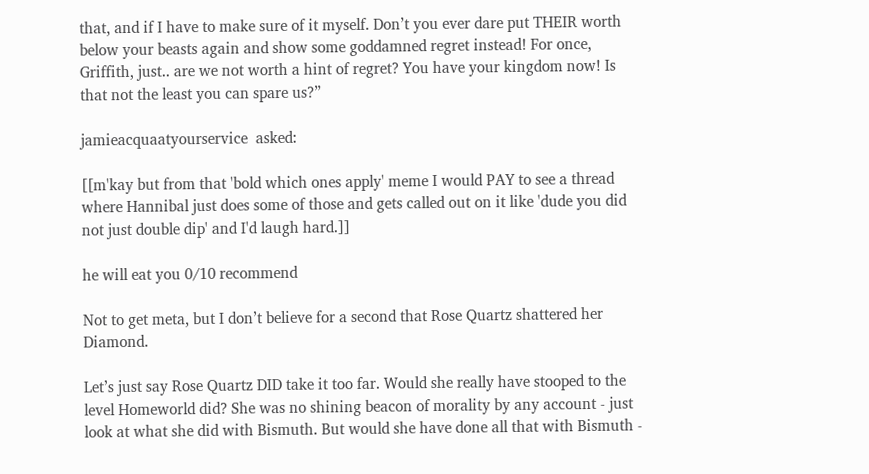that, and if I have to make sure of it myself. Don’t you ever dare put THEIR worth below your beasts again and show some goddamned regret instead! For once, Griffith, just.. are we not worth a hint of regret? You have your kingdom now! Is that not the least you can spare us?”

jamieacquaatyourservice  asked:

[[m'kay but from that 'bold which ones apply' meme I would PAY to see a thread where Hannibal just does some of those and gets called out on it like 'dude you did not just double dip' and I'd laugh hard.]]

he will eat you 0/10 recommend

Not to get meta, but I don’t believe for a second that Rose Quartz shattered her Diamond.

Let’s just say Rose Quartz DID take it too far. Would she really have stooped to the level Homeworld did? She was no shining beacon of morality by any account - just look at what she did with Bismuth. But would she have done all that with Bismuth -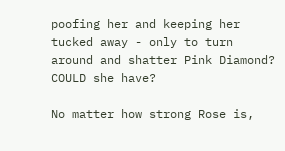poofing her and keeping her tucked away - only to turn around and shatter Pink Diamond? COULD she have?

No matter how strong Rose is,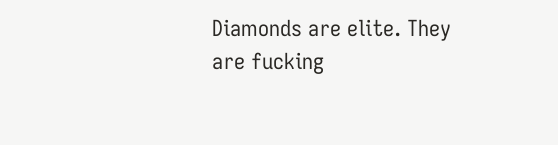Diamonds are elite. They are fucking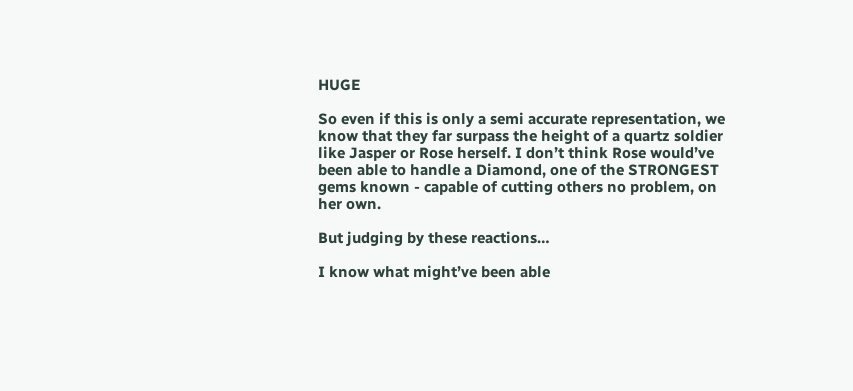HUGE

So even if this is only a semi accurate representation, we know that they far surpass the height of a quartz soldier like Jasper or Rose herself. I don’t think Rose would’ve been able to handle a Diamond, one of the STRONGEST gems known - capable of cutting others no problem, on her own.

But judging by these reactions…

I know what might’ve been able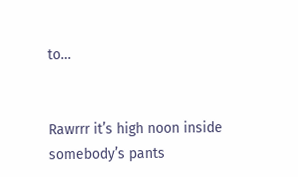to…


Rawrrr it’s high noon inside somebody’s pants